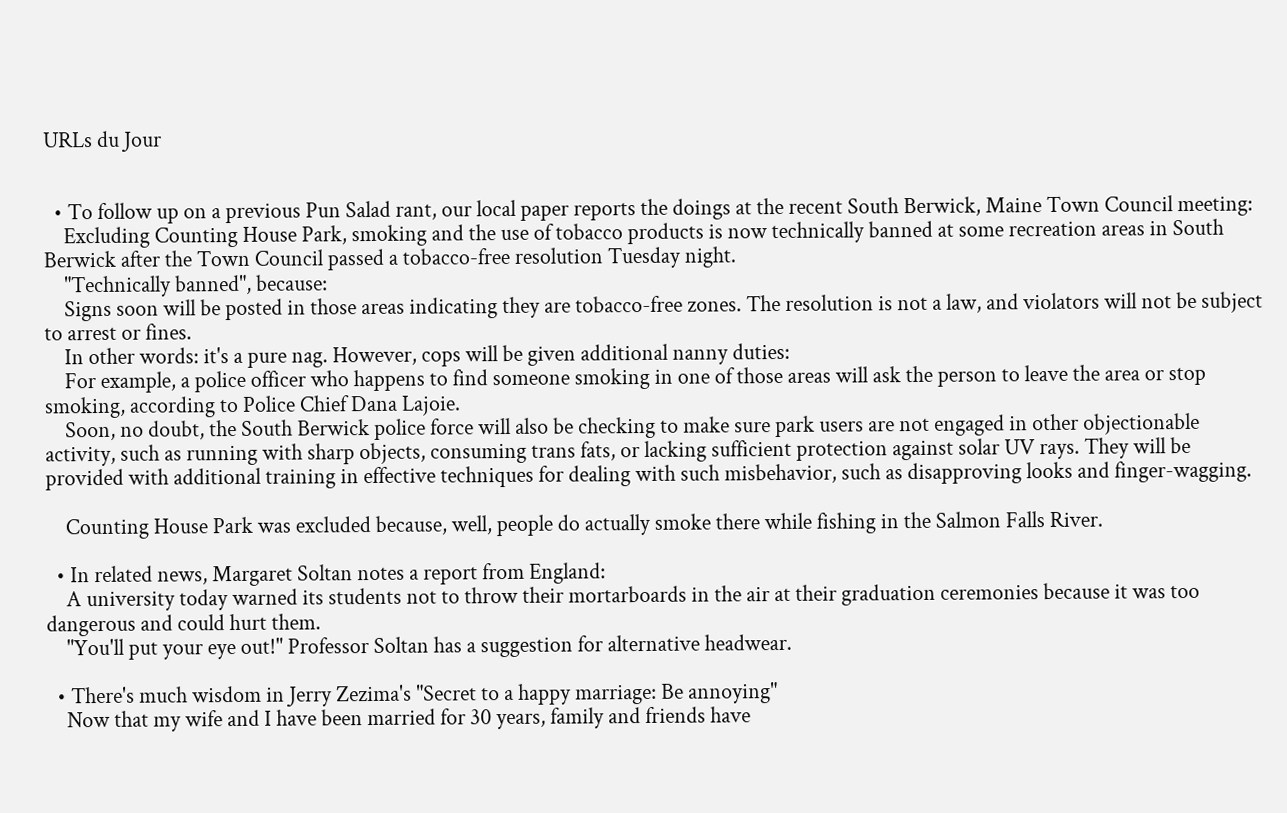URLs du Jour


  • To follow up on a previous Pun Salad rant, our local paper reports the doings at the recent South Berwick, Maine Town Council meeting:
    Excluding Counting House Park, smoking and the use of tobacco products is now technically banned at some recreation areas in South Berwick after the Town Council passed a tobacco-free resolution Tuesday night.
    "Technically banned", because:
    Signs soon will be posted in those areas indicating they are tobacco-free zones. The resolution is not a law, and violators will not be subject to arrest or fines.
    In other words: it's a pure nag. However, cops will be given additional nanny duties:
    For example, a police officer who happens to find someone smoking in one of those areas will ask the person to leave the area or stop smoking, according to Police Chief Dana Lajoie.
    Soon, no doubt, the South Berwick police force will also be checking to make sure park users are not engaged in other objectionable activity, such as running with sharp objects, consuming trans fats, or lacking sufficient protection against solar UV rays. They will be provided with additional training in effective techniques for dealing with such misbehavior, such as disapproving looks and finger-wagging.

    Counting House Park was excluded because, well, people do actually smoke there while fishing in the Salmon Falls River.

  • In related news, Margaret Soltan notes a report from England:
    A university today warned its students not to throw their mortarboards in the air at their graduation ceremonies because it was too dangerous and could hurt them.
    "You'll put your eye out!" Professor Soltan has a suggestion for alternative headwear.

  • There's much wisdom in Jerry Zezima's "Secret to a happy marriage: Be annoying"
    Now that my wife and I have been married for 30 years, family and friends have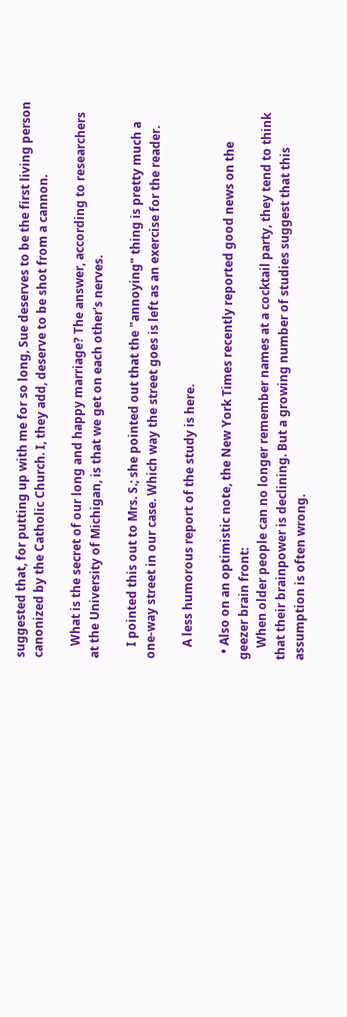suggested that, for putting up with me for so long, Sue deserves to be the first living person canonized by the Catholic Church. I, they add, deserve to be shot from a cannon.

    What is the secret of our long and happy marriage? The answer, according to researchers at the University of Michigan, is that we get on each other's nerves.

    I pointed this out to Mrs. S.; she pointed out that the "annoying" thing is pretty much a one-way street in our case. Which way the street goes is left as an exercise for the reader.

    A less humorous report of the study is here.

  • Also on an optimistic note, the New York Times recently reported good news on the geezer brain front:
    When older people can no longer remember names at a cocktail party, they tend to think that their brainpower is declining. But a growing number of studies suggest that this assumption is often wrong.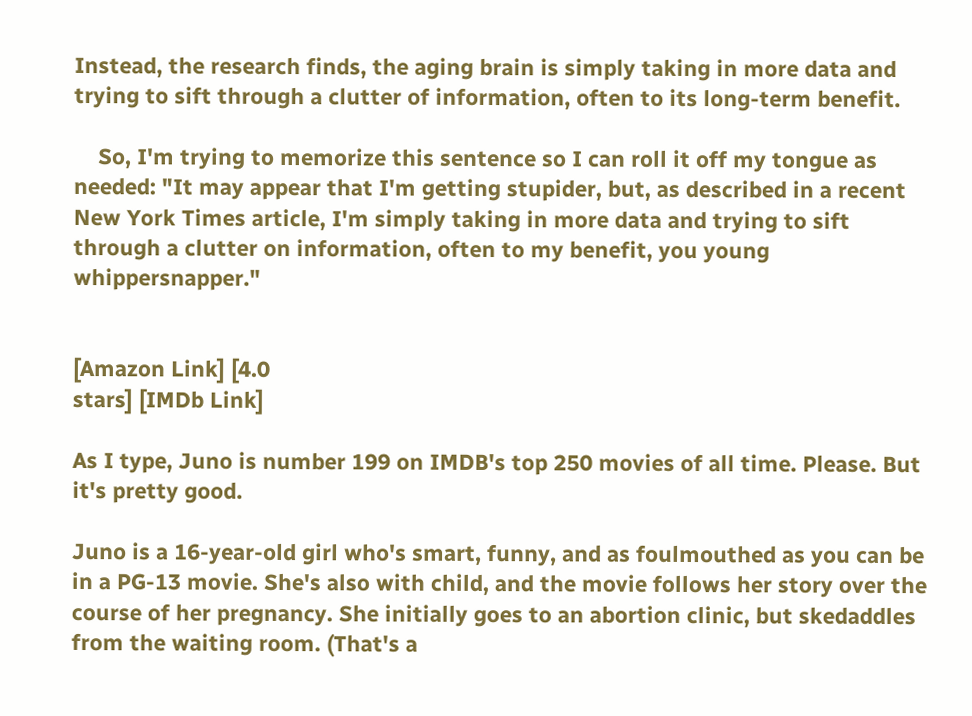Instead, the research finds, the aging brain is simply taking in more data and trying to sift through a clutter of information, often to its long-term benefit.

    So, I'm trying to memorize this sentence so I can roll it off my tongue as needed: "It may appear that I'm getting stupider, but, as described in a recent New York Times article, I'm simply taking in more data and trying to sift through a clutter on information, often to my benefit, you young whippersnapper."


[Amazon Link] [4.0
stars] [IMDb Link]

As I type, Juno is number 199 on IMDB's top 250 movies of all time. Please. But it's pretty good.

Juno is a 16-year-old girl who's smart, funny, and as foulmouthed as you can be in a PG-13 movie. She's also with child, and the movie follows her story over the course of her pregnancy. She initially goes to an abortion clinic, but skedaddles from the waiting room. (That's a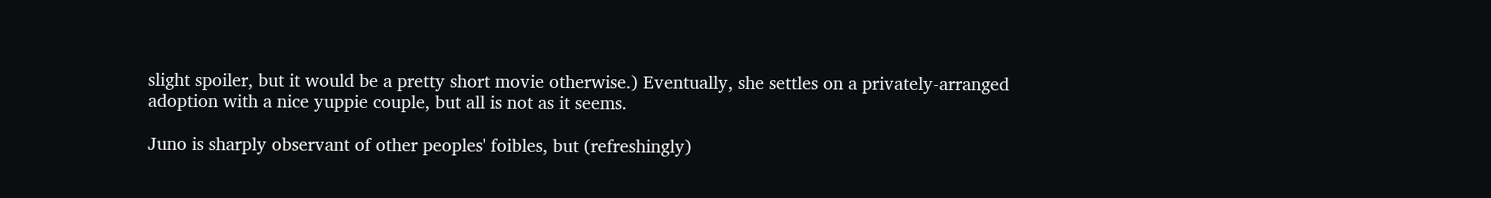slight spoiler, but it would be a pretty short movie otherwise.) Eventually, she settles on a privately-arranged adoption with a nice yuppie couple, but all is not as it seems.

Juno is sharply observant of other peoples' foibles, but (refreshingly)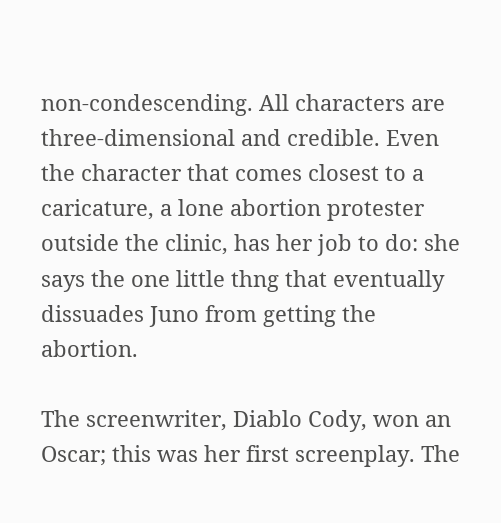non-condescending. All characters are three-dimensional and credible. Even the character that comes closest to a caricature, a lone abortion protester outside the clinic, has her job to do: she says the one little thng that eventually dissuades Juno from getting the abortion.

The screenwriter, Diablo Cody, won an Oscar; this was her first screenplay. The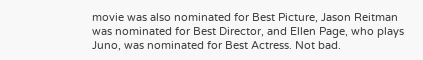movie was also nominated for Best Picture, Jason Reitman was nominated for Best Director, and Ellen Page, who plays Juno, was nominated for Best Actress. Not bad.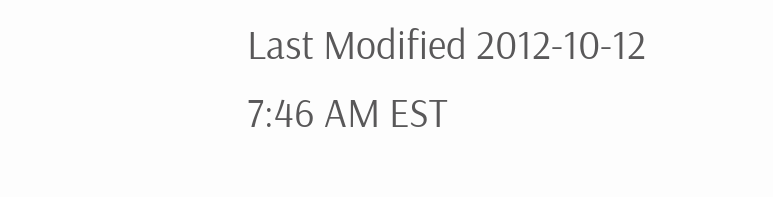Last Modified 2012-10-12 7:46 AM EST